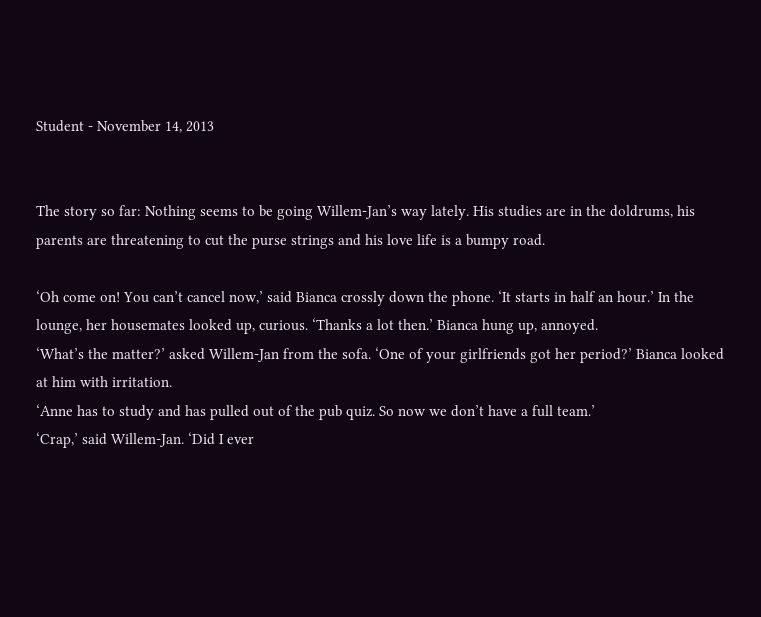Student - November 14, 2013


The story so far: Nothing seems to be going Willem-Jan’s way lately. His studies are in the doldrums, his parents are threatening to cut the purse strings and his love life is a bumpy road.

‘Oh come on! You can’t cancel now,’ said Bianca crossly down the phone. ‘It starts in half an hour.’ In the lounge, her housemates looked up, curious. ‘Thanks a lot then.’ Bianca hung up, annoyed.
‘What’s the matter?’ asked Willem-Jan from the sofa. ‘One of your girlfriends got her period?’ Bianca looked at him with irritation.
‘Anne has to study and has pulled out of the pub quiz. So now we don’t have a full team.’
‘Crap,’ said Willem-Jan. ‘Did I ever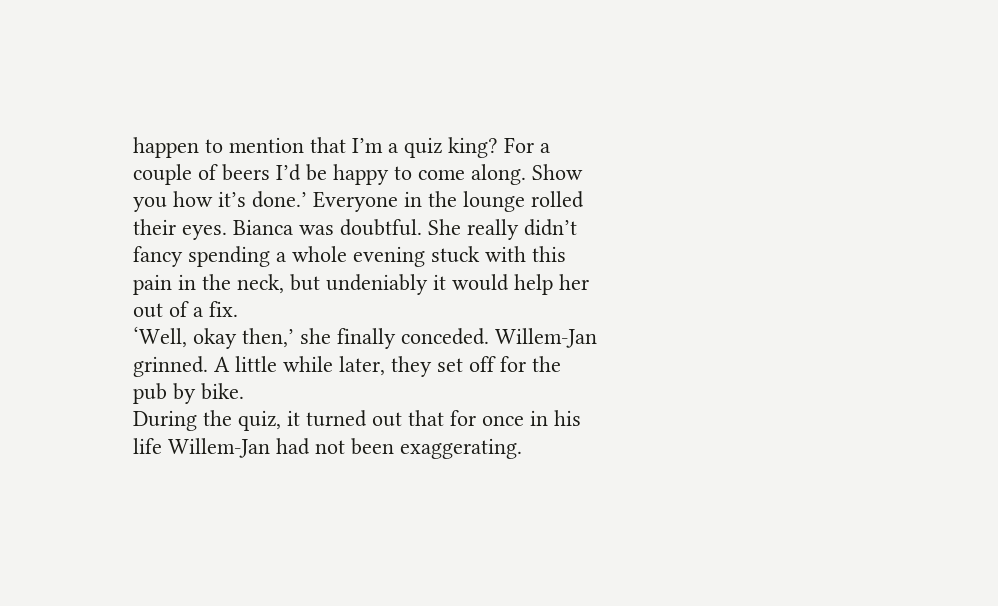happen to mention that I’m a quiz king? For a couple of beers I’d be happy to come along. Show you how it’s done.’ Everyone in the lounge rolled their eyes. Bianca was doubtful. She really didn’t fancy spending a whole evening stuck with this pain in the neck, but undeniably it would help her out of a fix.
‘Well, okay then,’ she finally conceded. Willem-Jan grinned. A little while later, they set off for the pub by bike.
During the quiz, it turned out that for once in his life Willem-Jan had not been exaggerating.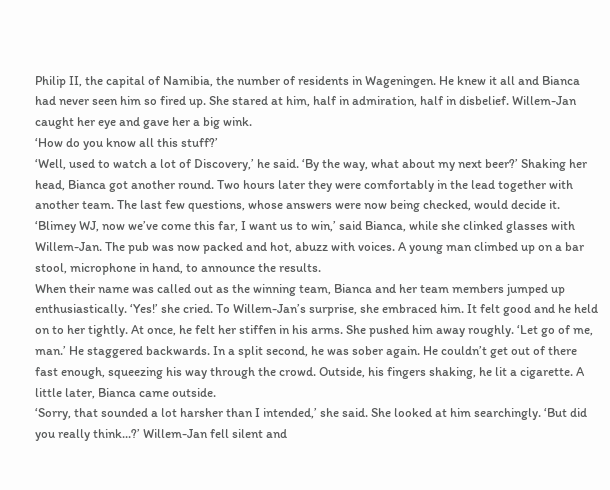Philip II, the capital of Namibia, the number of residents in Wageningen. He knew it all and Bianca had never seen him so fired up. She stared at him, half in admiration, half in disbelief. Willem-Jan caught her eye and gave her a big wink.
‘How do you know all this stuff?’
‘Well, used to watch a lot of Discovery,’ he said. ‘By the way, what about my next beer?’ Shaking her head, Bianca got another round. Two hours later they were comfortably in the lead together with another team. The last few questions, whose answers were now being checked, would decide it.
‘Blimey WJ, now we’ve come this far, I want us to win,’ said Bianca, while she clinked glasses with Willem-Jan. The pub was now packed and hot, abuzz with voices. A young man climbed up on a bar stool, microphone in hand, to announce the results.
When their name was called out as the winning team, Bianca and her team members jumped up enthusiastically. ‘Yes!’ she cried. To Willem-Jan’s surprise, she embraced him. It felt good and he held on to her tightly. At once, he felt her stiffen in his arms. She pushed him away roughly. ‘Let go of me, man.’ He staggered backwards. In a split second, he was sober again. He couldn’t get out of there fast enough, squeezing his way through the crowd. Outside, his fingers shaking, he lit a cigarette. A little later, Bianca came outside.
‘Sorry, that sounded a lot harsher than I intended,’ she said. She looked at him searchingly. ‘But did you really think...?’ Willem-Jan fell silent and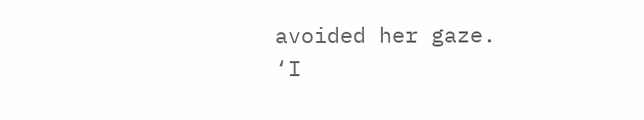avoided her gaze.
‘I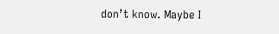don’t know. Maybe I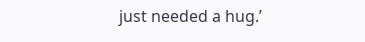just needed a hug.’